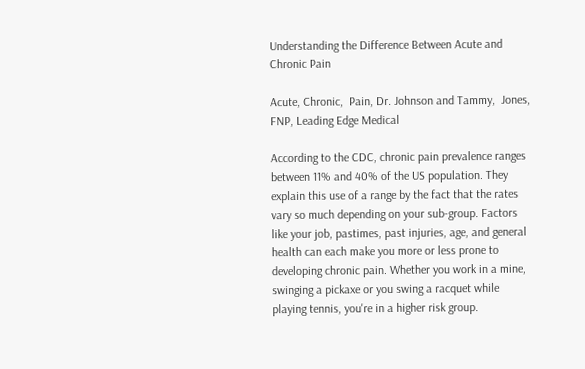Understanding the Difference Between Acute and Chronic Pain

Acute, Chronic,  Pain, Dr. Johnson and Tammy,  Jones, FNP, Leading Edge Medical

According to the CDC, chronic pain prevalence ranges between 11% and 40% of the US population. They explain this use of a range by the fact that the rates vary so much depending on your sub-group. Factors like your job, pastimes, past injuries, age, and general health can each make you more or less prone to developing chronic pain. Whether you work in a mine, swinging a pickaxe or you swing a racquet while playing tennis, you're in a higher risk group.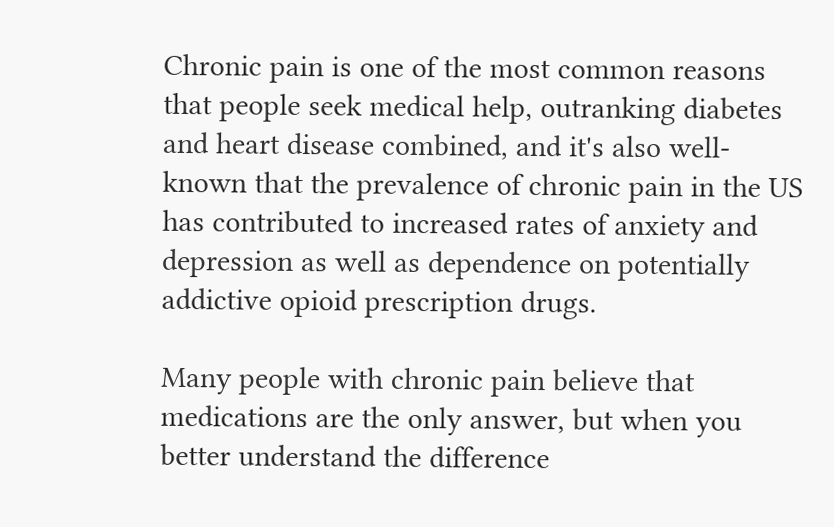Chronic pain is one of the most common reasons that people seek medical help, outranking diabetes and heart disease combined, and it's also well-known that the prevalence of chronic pain in the US has contributed to increased rates of anxiety and depression as well as dependence on potentially addictive opioid prescription drugs.

Many people with chronic pain believe that medications are the only answer, but when you better understand the difference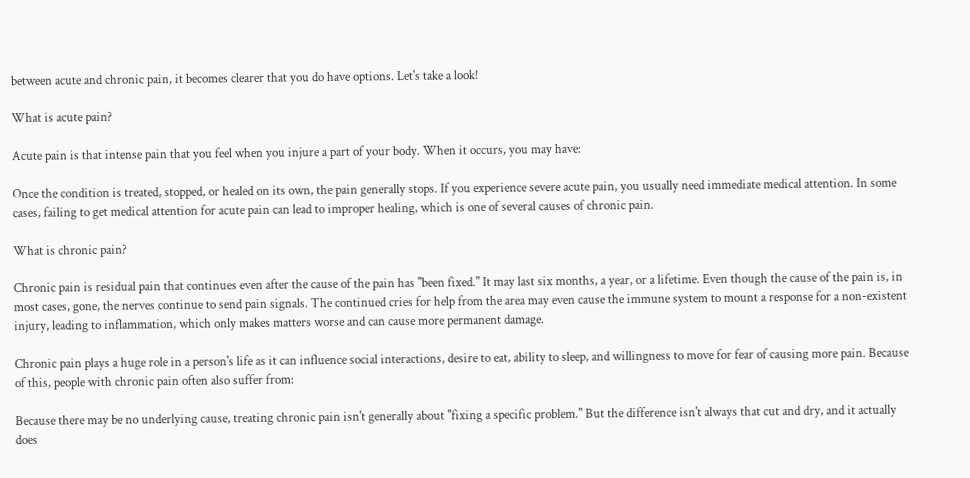between acute and chronic pain, it becomes clearer that you do have options. Let's take a look!

What is acute pain?

Acute pain is that intense pain that you feel when you injure a part of your body. When it occurs, you may have:

Once the condition is treated, stopped, or healed on its own, the pain generally stops. If you experience severe acute pain, you usually need immediate medical attention. In some cases, failing to get medical attention for acute pain can lead to improper healing, which is one of several causes of chronic pain.

What is chronic pain?

Chronic pain is residual pain that continues even after the cause of the pain has "been fixed." It may last six months, a year, or a lifetime. Even though the cause of the pain is, in most cases, gone, the nerves continue to send pain signals. The continued cries for help from the area may even cause the immune system to mount a response for a non-existent injury, leading to inflammation, which only makes matters worse and can cause more permanent damage.

Chronic pain plays a huge role in a person's life as it can influence social interactions, desire to eat, ability to sleep, and willingness to move for fear of causing more pain. Because of this, people with chronic pain often also suffer from:

Because there may be no underlying cause, treating chronic pain isn't generally about "fixing a specific problem." But the difference isn't always that cut and dry, and it actually does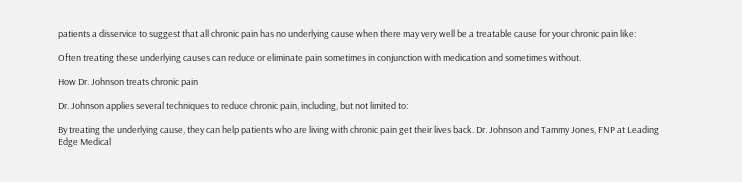patients a disservice to suggest that all chronic pain has no underlying cause when there may very well be a treatable cause for your chronic pain like:

Often treating these underlying causes can reduce or eliminate pain sometimes in conjunction with medication and sometimes without.

How Dr. Johnson treats chronic pain

Dr. Johnson applies several techniques to reduce chronic pain, including, but not limited to:

By treating the underlying cause, they can help patients who are living with chronic pain get their lives back. Dr. Johnson and Tammy Jones, FNP at Leading Edge Medical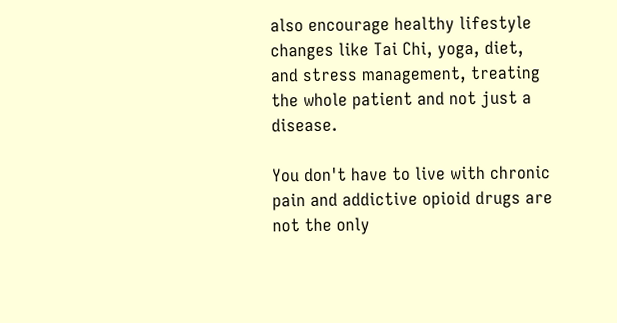also encourage healthy lifestyle changes like Tai Chi, yoga, diet, and stress management, treating the whole patient and not just a disease.

You don't have to live with chronic pain and addictive opioid drugs are not the only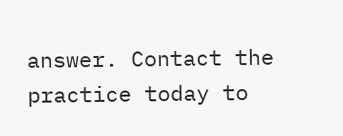answer. Contact the practice today to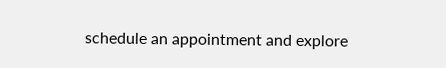schedule an appointment and explore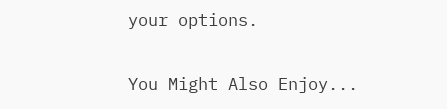your options.

You Might Also Enjoy...